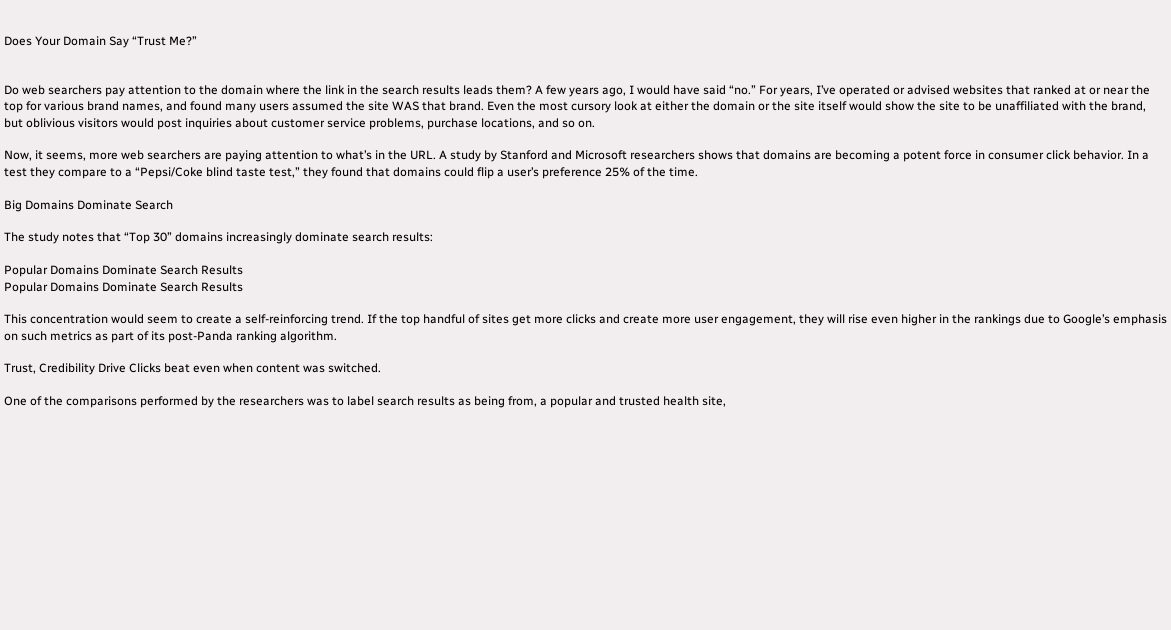Does Your Domain Say “Trust Me?”


Do web searchers pay attention to the domain where the link in the search results leads them? A few years ago, I would have said “no.” For years, I’ve operated or advised websites that ranked at or near the top for various brand names, and found many users assumed the site WAS that brand. Even the most cursory look at either the domain or the site itself would show the site to be unaffiliated with the brand, but oblivious visitors would post inquiries about customer service problems, purchase locations, and so on.

Now, it seems, more web searchers are paying attention to what’s in the URL. A study by Stanford and Microsoft researchers shows that domains are becoming a potent force in consumer click behavior. In a test they compare to a “Pepsi/Coke blind taste test,” they found that domains could flip a user’s preference 25% of the time.

Big Domains Dominate Search

The study notes that “Top 30” domains increasingly dominate search results:

Popular Domains Dominate Search Results
Popular Domains Dominate Search Results

This concentration would seem to create a self-reinforcing trend. If the top handful of sites get more clicks and create more user engagement, they will rise even higher in the rankings due to Google’s emphasis on such metrics as part of its post-Panda ranking algorithm.

Trust, Credibility Drive Clicks beat even when content was switched.

One of the comparisons performed by the researchers was to label search results as being from, a popular and trusted health site,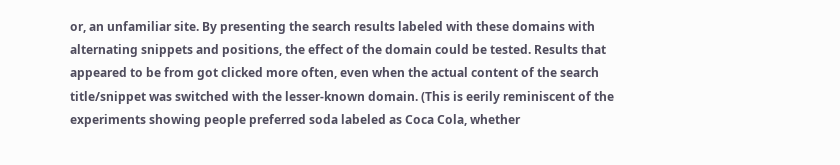or, an unfamiliar site. By presenting the search results labeled with these domains with alternating snippets and positions, the effect of the domain could be tested. Results that appeared to be from got clicked more often, even when the actual content of the search title/snippet was switched with the lesser-known domain. (This is eerily reminiscent of the experiments showing people preferred soda labeled as Coca Cola, whether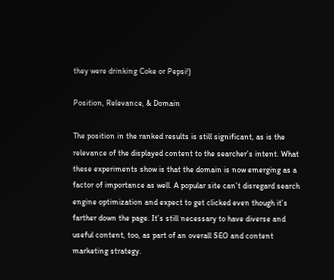they were drinking Coke or Pepsi!)

Position, Relevance, & Domain

The position in the ranked results is still significant, as is the relevance of the displayed content to the searcher’s intent. What these experiments show is that the domain is now emerging as a factor of importance as well. A popular site can’t disregard search engine optimization and expect to get clicked even though it’s farther down the page. It’s still necessary to have diverse and useful content, too, as part of an overall SEO and content marketing strategy.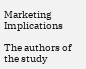Marketing Implications

The authors of the study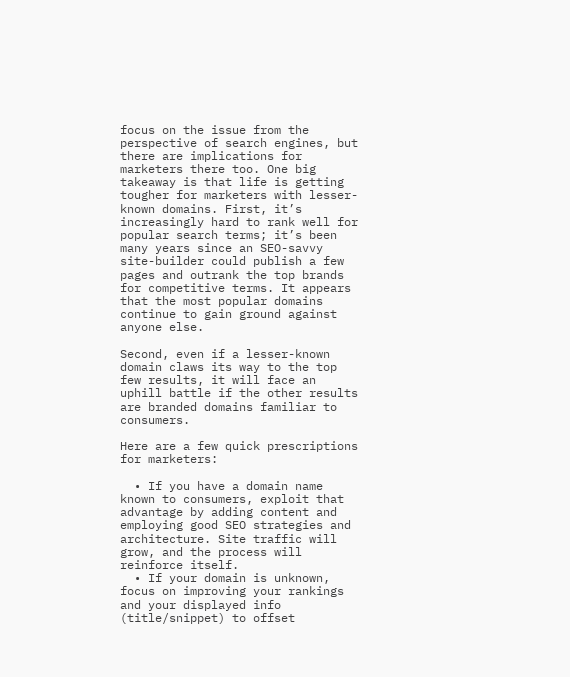focus on the issue from the perspective of search engines, but there are implications for marketers there too. One big takeaway is that life is getting tougher for marketers with lesser-known domains. First, it’s increasingly hard to rank well for popular search terms; it’s been many years since an SEO-savvy site-builder could publish a few pages and outrank the top brands for competitive terms. It appears that the most popular domains continue to gain ground against anyone else.

Second, even if a lesser-known domain claws its way to the top few results, it will face an uphill battle if the other results are branded domains familiar to consumers.

Here are a few quick prescriptions for marketers:

  • If you have a domain name known to consumers, exploit that advantage by adding content and employing good SEO strategies and architecture. Site traffic will grow, and the process will reinforce itself.
  • If your domain is unknown, focus on improving your rankings and your displayed info (title/snippet) to offset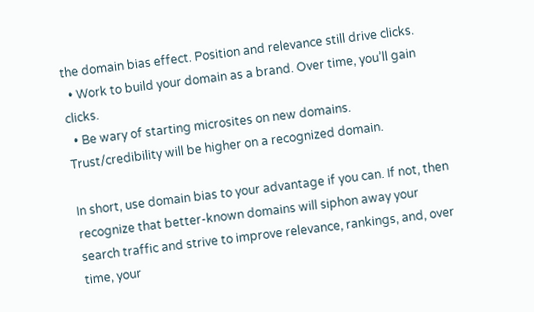the domain bias effect. Position and relevance still drive clicks.
  • Work to build your domain as a brand. Over time, you’ll gain clicks.
  • Be wary of starting microsites on new domains. Trust/credibility will be higher on a recognized domain.

In short, use domain bias to your advantage if you can. If not, then recognize that better-known domains will siphon away your search traffic and strive to improve relevance, rankings, and, over time, your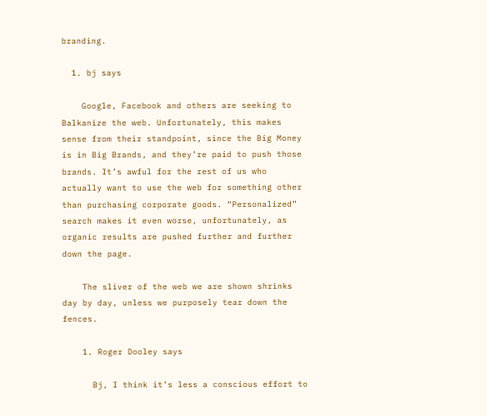branding.

  1. bj says

    Google, Facebook and others are seeking to Balkanize the web. Unfortunately, this makes sense from their standpoint, since the Big Money is in Big Brands, and they’re paid to push those brands. It’s awful for the rest of us who actually want to use the web for something other than purchasing corporate goods. “Personalized” search makes it even worse, unfortunately, as organic results are pushed further and further down the page.

    The sliver of the web we are shown shrinks day by day, unless we purposely tear down the fences.

    1. Roger Dooley says

      Bj, I think it’s less a conscious effort to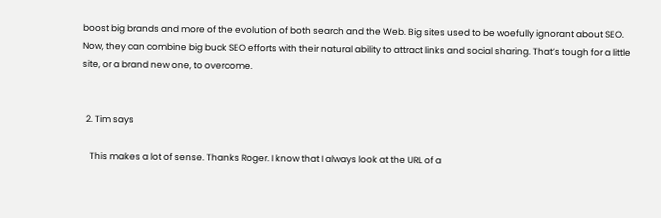boost big brands and more of the evolution of both search and the Web. Big sites used to be woefully ignorant about SEO. Now, they can combine big buck SEO efforts with their natural ability to attract links and social sharing. That’s tough for a little site, or a brand new one, to overcome.


  2. Tim says

    This makes a lot of sense. Thanks Roger. I know that I always look at the URL of a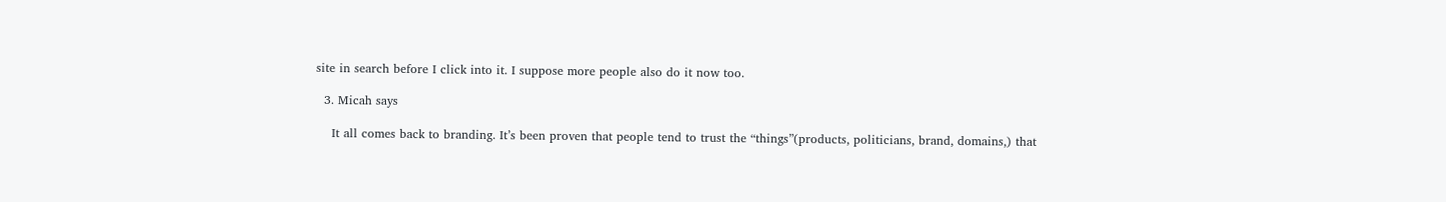site in search before I click into it. I suppose more people also do it now too.

  3. Micah says

    It all comes back to branding. It’s been proven that people tend to trust the “things”(products, politicians, brand, domains,) that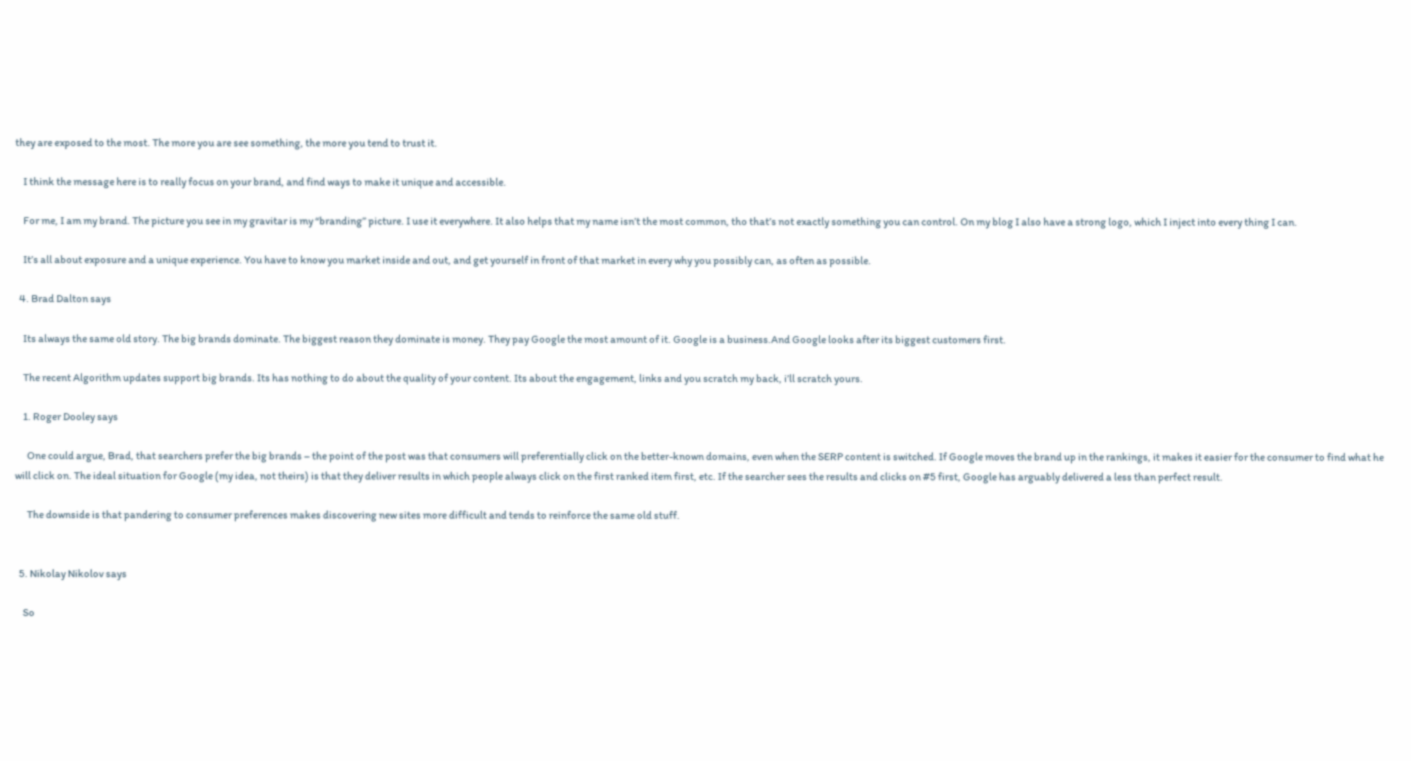they are exposed to the most. The more you are see something, the more you tend to trust it.

    I think the message here is to really focus on your brand, and find ways to make it unique and accessible.

    For me, I am my brand. The picture you see in my gravitar is my “branding” picture. I use it everywhere. It also helps that my name isn’t the most common, tho that’s not exactly something you can control. On my blog I also have a strong logo, which I inject into every thing I can.

    It’s all about exposure and a unique experience. You have to know you market inside and out, and get yourself in front of that market in every why you possibly can, as often as possible.

  4. Brad Dalton says

    Its always the same old story. The big brands dominate. The biggest reason they dominate is money. They pay Google the most amount of it. Google is a business.And Google looks after its biggest customers first.

    The recent Algorithm updates support big brands. Its has nothing to do about the quality of your content. Its about the engagement, links and you scratch my back, i’ll scratch yours.

    1. Roger Dooley says

      One could argue, Brad, that searchers prefer the big brands – the point of the post was that consumers will preferentially click on the better-known domains, even when the SERP content is switched. If Google moves the brand up in the rankings, it makes it easier for the consumer to find what he will click on. The ideal situation for Google (my idea, not theirs) is that they deliver results in which people always click on the first ranked item first, etc. If the searcher sees the results and clicks on #5 first, Google has arguably delivered a less than perfect result.

      The downside is that pandering to consumer preferences makes discovering new sites more difficult and tends to reinforce the same old stuff.


  5. Nikolay Nikolov says

    So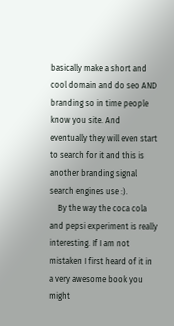basically make a short and cool domain and do seo AND branding so in time people know you site. And eventually they will even start to search for it and this is another branding signal search engines use :).
    By the way the coca cola and pepsi experiment is really interesting. If I am not mistaken I first heard of it in a very awesome book you might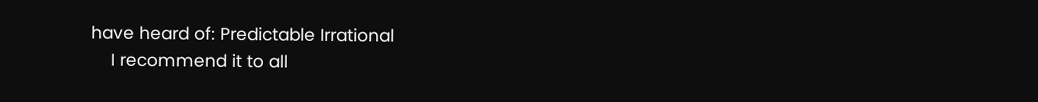have heard of: Predictable Irrational
    I recommend it to all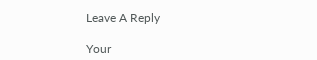Leave A Reply

Your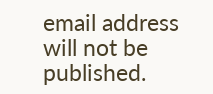email address will not be published.